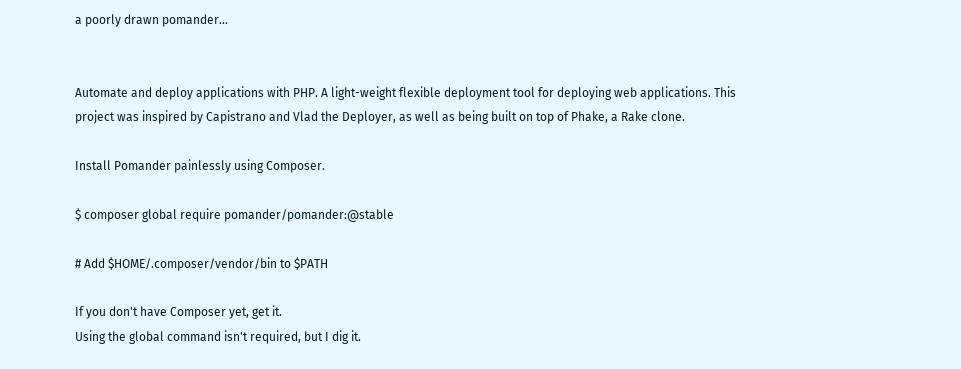a poorly drawn pomander...


Automate and deploy applications with PHP. A light-weight flexible deployment tool for deploying web applications. This project was inspired by Capistrano and Vlad the Deployer, as well as being built on top of Phake, a Rake clone.

Install Pomander painlessly using Composer.

$ composer global require pomander/pomander:@stable

# Add $HOME/.composer/vendor/bin to $PATH

If you don't have Composer yet, get it.
Using the global command isn't required, but I dig it.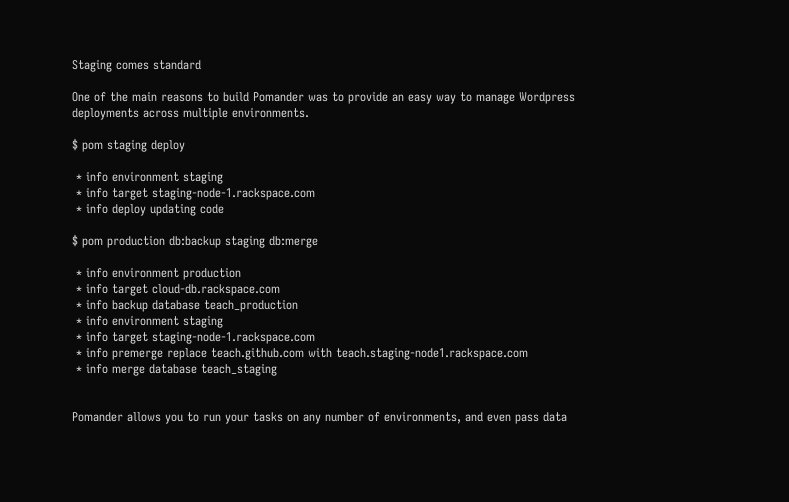Staging comes standard

One of the main reasons to build Pomander was to provide an easy way to manage Wordpress deployments across multiple environments.

$ pom staging deploy

 * info environment staging
 * info target staging-node-1.rackspace.com
 * info deploy updating code

$ pom production db:backup staging db:merge

 * info environment production
 * info target cloud-db.rackspace.com
 * info backup database teach_production
 * info environment staging
 * info target staging-node-1.rackspace.com
 * info premerge replace teach.github.com with teach.staging-node1.rackspace.com
 * info merge database teach_staging


Pomander allows you to run your tasks on any number of environments, and even pass data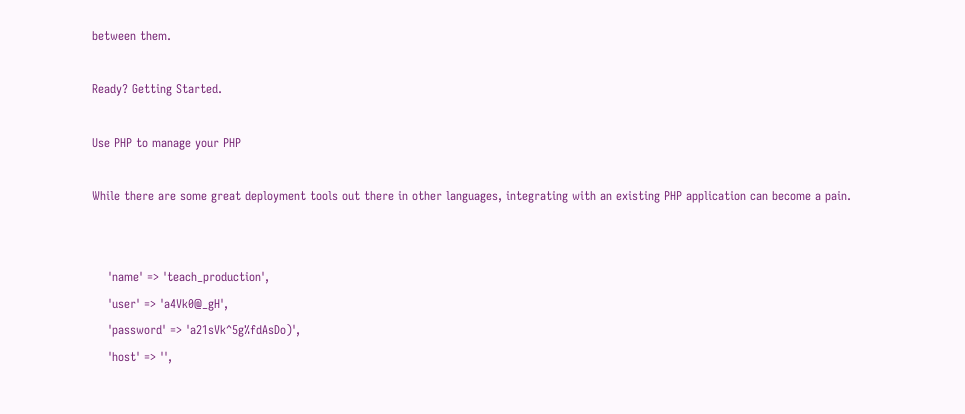between them.

Ready? Getting Started.

Use PHP to manage your PHP

While there are some great deployment tools out there in other languages, integrating with an existing PHP application can become a pain.


    'name' => 'teach_production',
    'user' => 'a4Vk0@_gH',
    'password' => 'a21sVk^5g%fdAsDo)',
    'host' => '',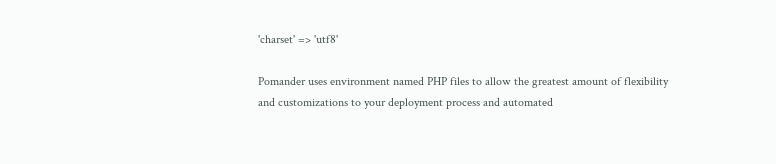'charset' => 'utf8'

Pomander uses environment named PHP files to allow the greatest amount of flexibility and customizations to your deployment process and automated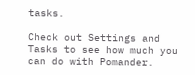tasks.

Check out Settings and Tasks to see how much you can do with Pomander.